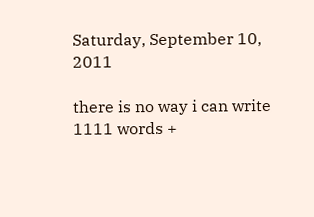Saturday, September 10, 2011

there is no way i can write 1111 words +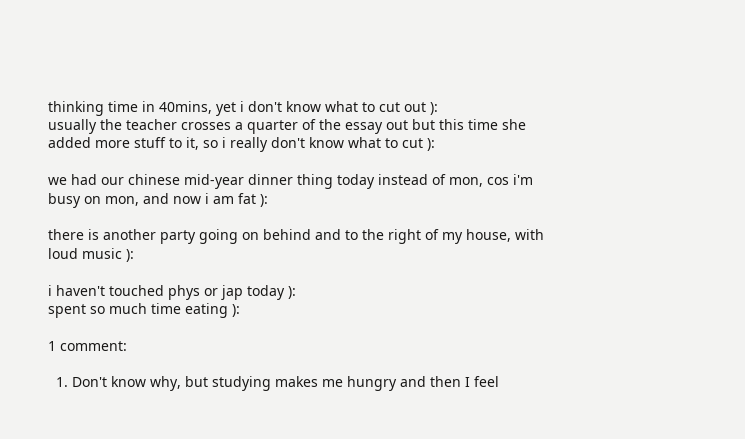thinking time in 40mins, yet i don't know what to cut out ):
usually the teacher crosses a quarter of the essay out but this time she added more stuff to it, so i really don't know what to cut ):

we had our chinese mid-year dinner thing today instead of mon, cos i'm busy on mon, and now i am fat ):

there is another party going on behind and to the right of my house, with loud music ):

i haven't touched phys or jap today ):
spent so much time eating ):

1 comment:

  1. Don't know why, but studying makes me hungry and then I feel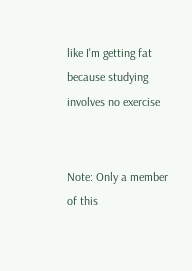like I'm getting fat because studying involves no exercise


Note: Only a member of this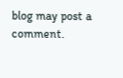blog may post a comment.